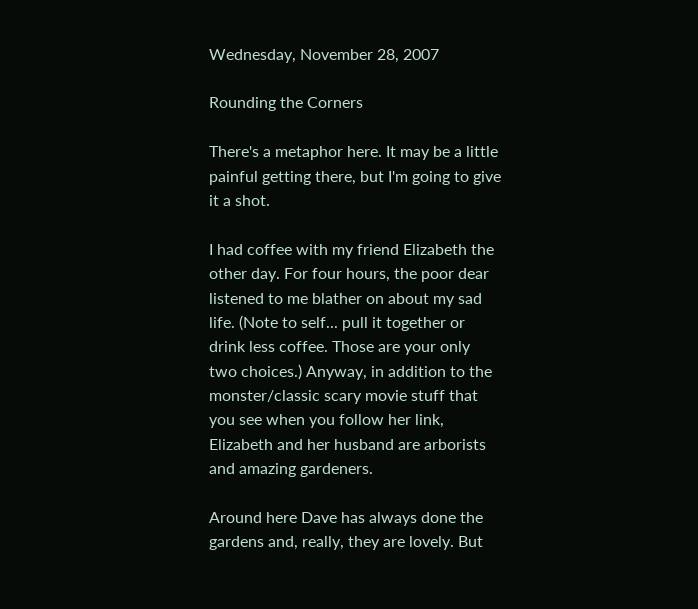Wednesday, November 28, 2007

Rounding the Corners

There's a metaphor here. It may be a little painful getting there, but I'm going to give it a shot.

I had coffee with my friend Elizabeth the other day. For four hours, the poor dear listened to me blather on about my sad life. (Note to self... pull it together or drink less coffee. Those are your only two choices.) Anyway, in addition to the monster/classic scary movie stuff that you see when you follow her link, Elizabeth and her husband are arborists and amazing gardeners.

Around here Dave has always done the gardens and, really, they are lovely. But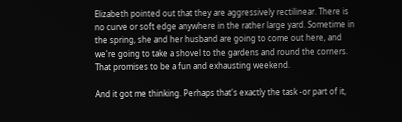Elizabeth pointed out that they are aggressively rectilinear. There is no curve or soft edge anywhere in the rather large yard. Sometime in the spring, she and her husband are going to come out here, and we're going to take a shovel to the gardens and round the corners. That promises to be a fun and exhausting weekend.

And it got me thinking. Perhaps that's exactly the task -or part of it,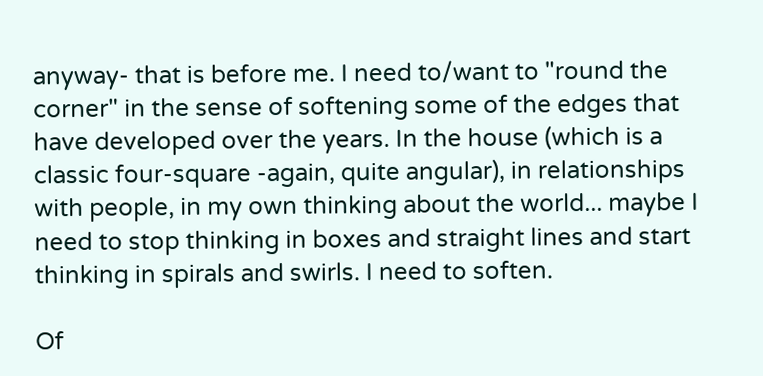anyway- that is before me. I need to/want to "round the corner" in the sense of softening some of the edges that have developed over the years. In the house (which is a classic four-square -again, quite angular), in relationships with people, in my own thinking about the world... maybe I need to stop thinking in boxes and straight lines and start thinking in spirals and swirls. I need to soften.

Of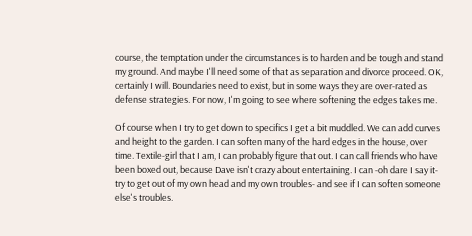course, the temptation under the circumstances is to harden and be tough and stand my ground. And maybe I'll need some of that as separation and divorce proceed. OK, certainly I will. Boundaries need to exist, but in some ways they are over-rated as defense strategies. For now, I'm going to see where softening the edges takes me.

Of course when I try to get down to specifics I get a bit muddled. We can add curves and height to the garden. I can soften many of the hard edges in the house, over time. Textile-girl that I am, I can probably figure that out. I can call friends who have been boxed out, because Dave isn't crazy about entertaining. I can -oh dare I say it- try to get out of my own head and my own troubles- and see if I can soften someone else's troubles.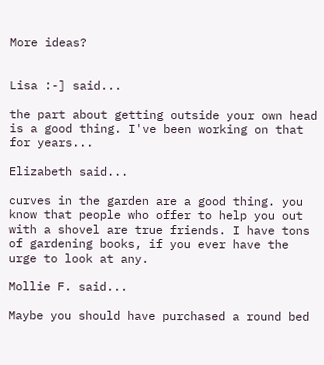More ideas?


Lisa :-] said...

the part about getting outside your own head is a good thing. I've been working on that for years...

Elizabeth said...

curves in the garden are a good thing. you know that people who offer to help you out with a shovel are true friends. I have tons of gardening books, if you ever have the urge to look at any.

Mollie F. said...

Maybe you should have purchased a round bed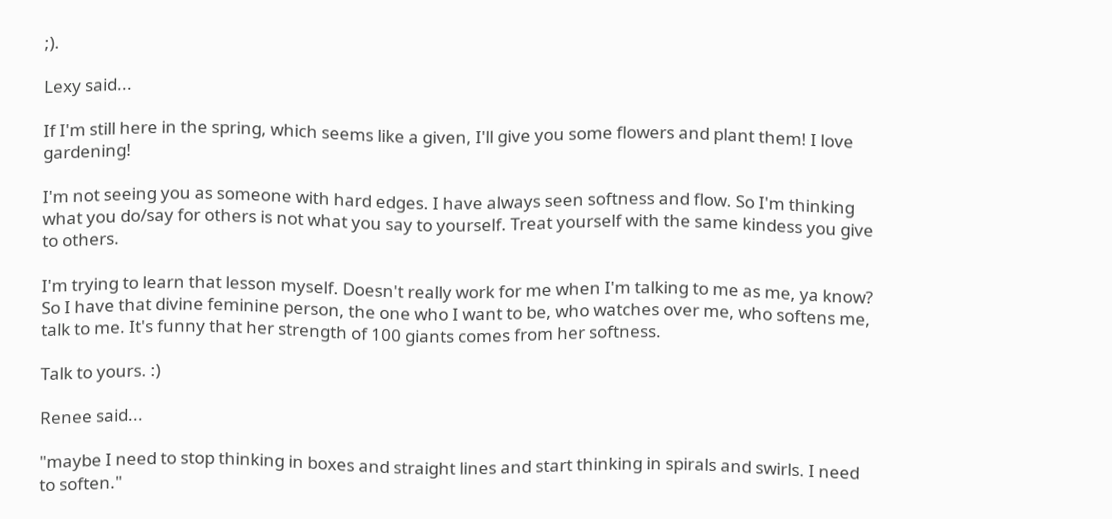;).

Lexy said...

If I'm still here in the spring, which seems like a given, I'll give you some flowers and plant them! I love gardening!

I'm not seeing you as someone with hard edges. I have always seen softness and flow. So I'm thinking what you do/say for others is not what you say to yourself. Treat yourself with the same kindess you give to others.

I'm trying to learn that lesson myself. Doesn't really work for me when I'm talking to me as me, ya know? So I have that divine feminine person, the one who I want to be, who watches over me, who softens me, talk to me. It's funny that her strength of 100 giants comes from her softness.

Talk to yours. :)

Renee said...

"maybe I need to stop thinking in boxes and straight lines and start thinking in spirals and swirls. I need to soften."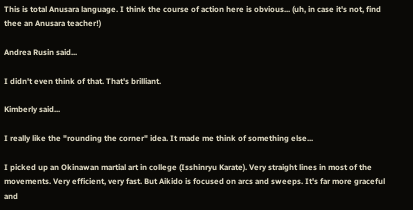This is total Anusara language. I think the course of action here is obvious... (uh, in case it's not, find thee an Anusara teacher!)

Andrea Rusin said...

I didn't even think of that. That's brilliant.

Kimberly said...

I really like the "rounding the corner" idea. It made me think of something else...

I picked up an Okinawan martial art in college (Isshinryu Karate). Very straight lines in most of the movements. Very efficient, very fast. But Aikido is focused on arcs and sweeps. It's far more graceful and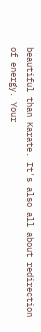beautiful than Karate. It's also all about redirection of energy. Your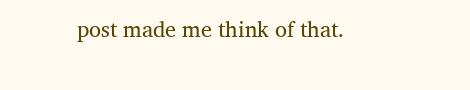post made me think of that.